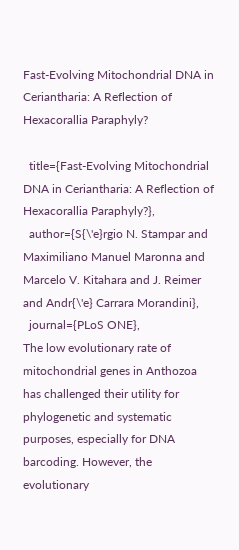Fast-Evolving Mitochondrial DNA in Ceriantharia: A Reflection of Hexacorallia Paraphyly?

  title={Fast-Evolving Mitochondrial DNA in Ceriantharia: A Reflection of Hexacorallia Paraphyly?},
  author={S{\'e}rgio N. Stampar and Maximiliano Manuel Maronna and Marcelo V. Kitahara and J. Reimer and Andr{\'e} Carrara Morandini},
  journal={PLoS ONE},
The low evolutionary rate of mitochondrial genes in Anthozoa has challenged their utility for phylogenetic and systematic purposes, especially for DNA barcoding. However, the evolutionary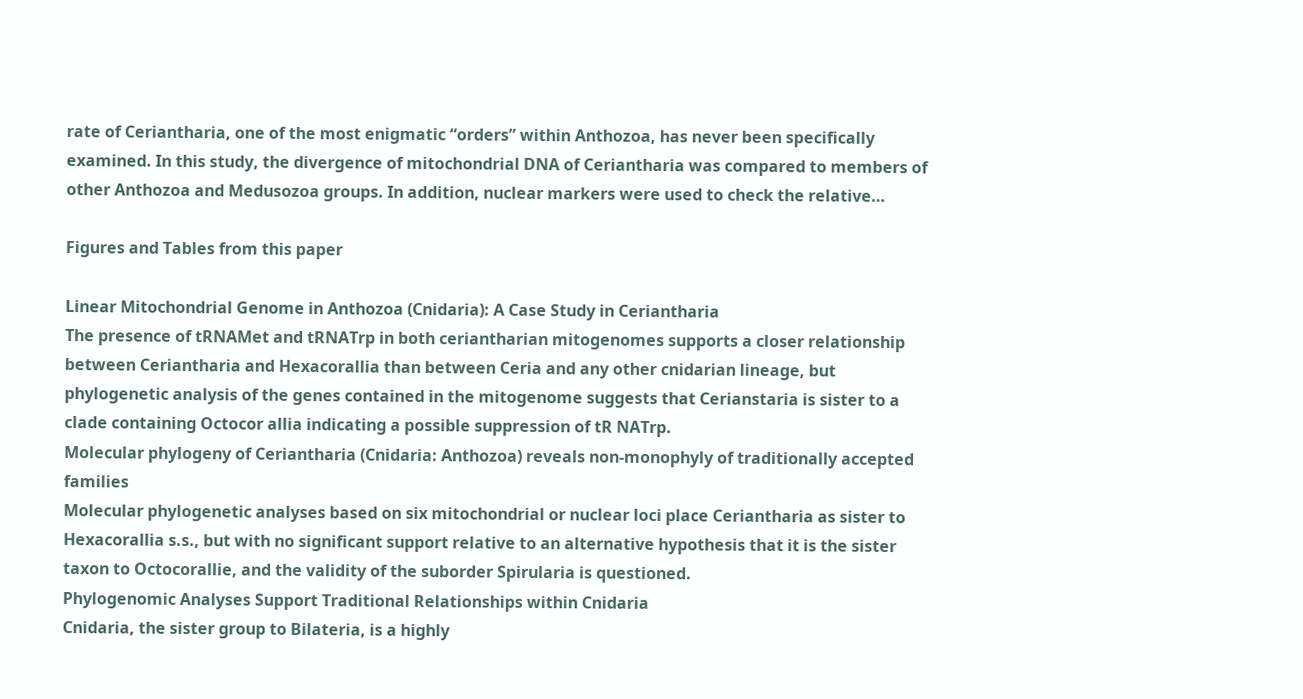rate of Ceriantharia, one of the most enigmatic “orders” within Anthozoa, has never been specifically examined. In this study, the divergence of mitochondrial DNA of Ceriantharia was compared to members of other Anthozoa and Medusozoa groups. In addition, nuclear markers were used to check the relative…

Figures and Tables from this paper

Linear Mitochondrial Genome in Anthozoa (Cnidaria): A Case Study in Ceriantharia
The presence of tRNAMet and tRNATrp in both ceriantharian mitogenomes supports a closer relationship between Ceriantharia and Hexacorallia than between Ceria and any other cnidarian lineage, but phylogenetic analysis of the genes contained in the mitogenome suggests that Cerianstaria is sister to a clade containing Octocor allia indicating a possible suppression of tR NATrp.
Molecular phylogeny of Ceriantharia (Cnidaria: Anthozoa) reveals non-monophyly of traditionally accepted families
Molecular phylogenetic analyses based on six mitochondrial or nuclear loci place Ceriantharia as sister to Hexacorallia s.s., but with no significant support relative to an alternative hypothesis that it is the sister taxon to Octocorallie, and the validity of the suborder Spirularia is questioned.
Phylogenomic Analyses Support Traditional Relationships within Cnidaria
Cnidaria, the sister group to Bilateria, is a highly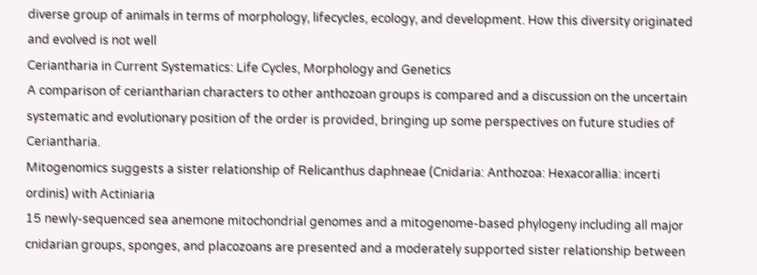diverse group of animals in terms of morphology, lifecycles, ecology, and development. How this diversity originated and evolved is not well
Ceriantharia in Current Systematics: Life Cycles, Morphology and Genetics
A comparison of ceriantharian characters to other anthozoan groups is compared and a discussion on the uncertain systematic and evolutionary position of the order is provided, bringing up some perspectives on future studies of Ceriantharia.
Mitogenomics suggests a sister relationship of Relicanthus daphneae (Cnidaria: Anthozoa: Hexacorallia: incerti ordinis) with Actiniaria
15 newly-sequenced sea anemone mitochondrial genomes and a mitogenome-based phylogeny including all major cnidarian groups, sponges, and placozoans are presented and a moderately supported sister relationship between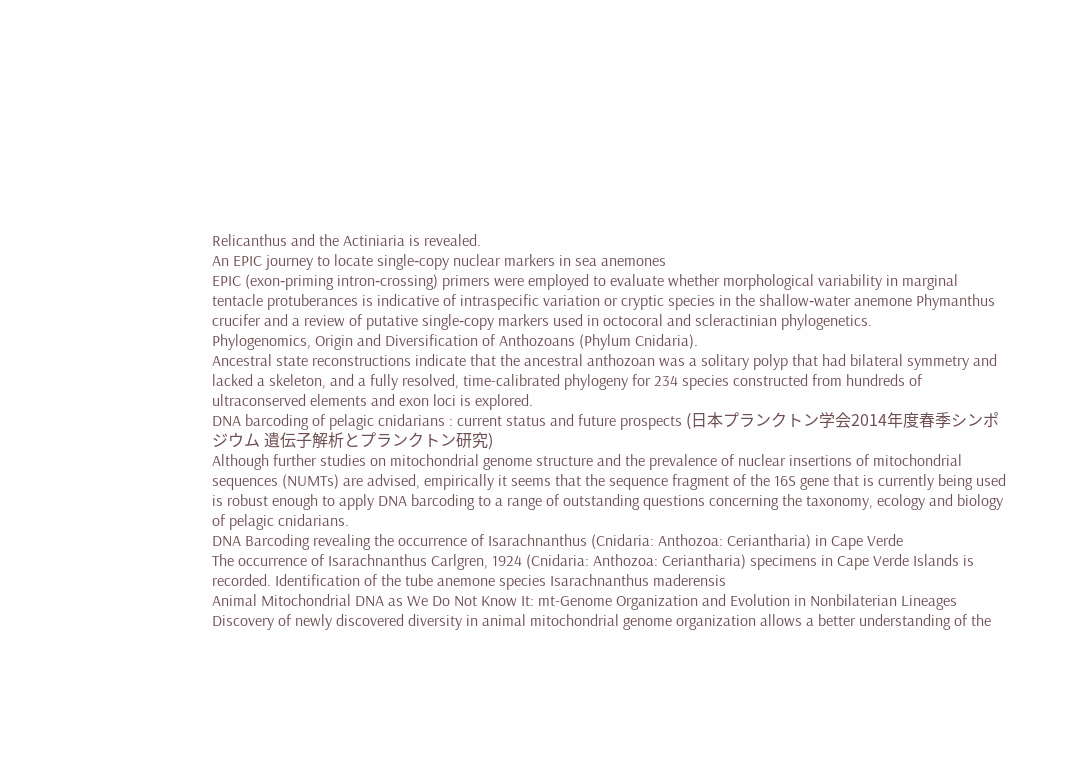Relicanthus and the Actiniaria is revealed.
An EPIC journey to locate single‐copy nuclear markers in sea anemones
EPIC (exon‐priming intron‐crossing) primers were employed to evaluate whether morphological variability in marginal tentacle protuberances is indicative of intraspecific variation or cryptic species in the shallow‐water anemone Phymanthus crucifer and a review of putative single‐copy markers used in octocoral and scleractinian phylogenetics.
Phylogenomics, Origin and Diversification of Anthozoans (Phylum Cnidaria).
Ancestral state reconstructions indicate that the ancestral anthozoan was a solitary polyp that had bilateral symmetry and lacked a skeleton, and a fully resolved, time-calibrated phylogeny for 234 species constructed from hundreds of ultraconserved elements and exon loci is explored.
DNA barcoding of pelagic cnidarians : current status and future prospects (日本プランクトン学会2014年度春季シンポジウム 遺伝子解析とプランクトン研究)
Although further studies on mitochondrial genome structure and the prevalence of nuclear insertions of mitochondrial sequences (NUMTs) are advised, empirically it seems that the sequence fragment of the 16S gene that is currently being used is robust enough to apply DNA barcoding to a range of outstanding questions concerning the taxonomy, ecology and biology of pelagic cnidarians.
DNA Barcoding revealing the occurrence of Isarachnanthus (Cnidaria: Anthozoa: Ceriantharia) in Cape Verde
The occurrence of Isarachnanthus Carlgren, 1924 (Cnidaria: Anthozoa: Ceriantharia) specimens in Cape Verde Islands is recorded. Identification of the tube anemone species Isarachnanthus maderensis
Animal Mitochondrial DNA as We Do Not Know It: mt-Genome Organization and Evolution in Nonbilaterian Lineages
Discovery of newly discovered diversity in animal mitochondrial genome organization allows a better understanding of the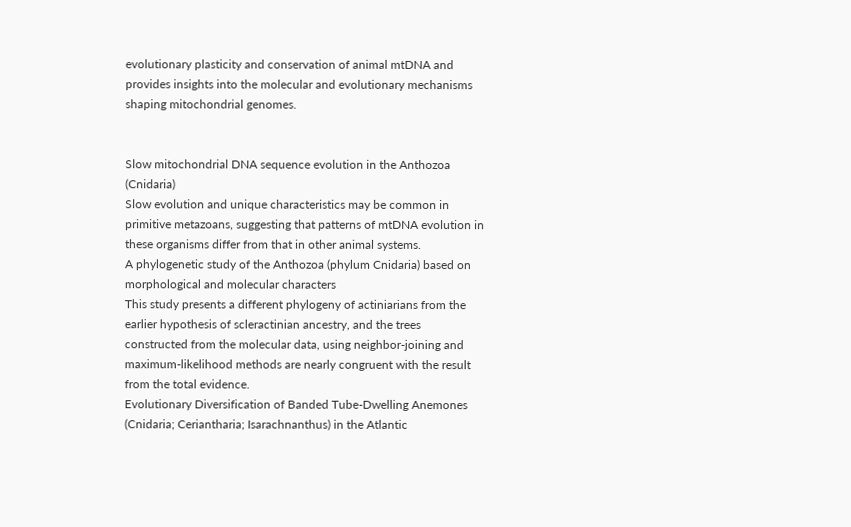evolutionary plasticity and conservation of animal mtDNA and provides insights into the molecular and evolutionary mechanisms shaping mitochondrial genomes.


Slow mitochondrial DNA sequence evolution in the Anthozoa (Cnidaria)
Slow evolution and unique characteristics may be common in primitive metazoans, suggesting that patterns of mtDNA evolution in these organisms differ from that in other animal systems.
A phylogenetic study of the Anthozoa (phylum Cnidaria) based on morphological and molecular characters
This study presents a different phylogeny of actiniarians from the earlier hypothesis of scleractinian ancestry, and the trees constructed from the molecular data, using neighbor-joining and maximum-likelihood methods are nearly congruent with the result from the total evidence.
Evolutionary Diversification of Banded Tube-Dwelling Anemones (Cnidaria; Ceriantharia; Isarachnanthus) in the Atlantic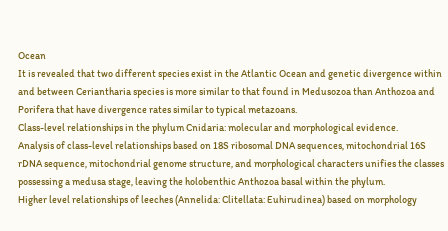Ocean
It is revealed that two different species exist in the Atlantic Ocean and genetic divergence within and between Ceriantharia species is more similar to that found in Medusozoa than Anthozoa and Porifera that have divergence rates similar to typical metazoans.
Class-level relationships in the phylum Cnidaria: molecular and morphological evidence.
Analysis of class-level relationships based on 18S ribosomal DNA sequences, mitochondrial 16S rDNA sequence, mitochondrial genome structure, and morphological characters unifies the classes possessing a medusa stage, leaving the holobenthic Anthozoa basal within the phylum.
Higher level relationships of leeches (Annelida: Clitellata: Euhirudinea) based on morphology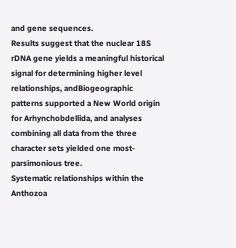and gene sequences.
Results suggest that the nuclear 18S rDNA gene yields a meaningful historical signal for determining higher level relationships, andBiogeographic patterns supported a New World origin for Arhynchobdellida, and analyses combining all data from the three character sets yielded one most-parsimonious tree.
Systematic relationships within the Anthozoa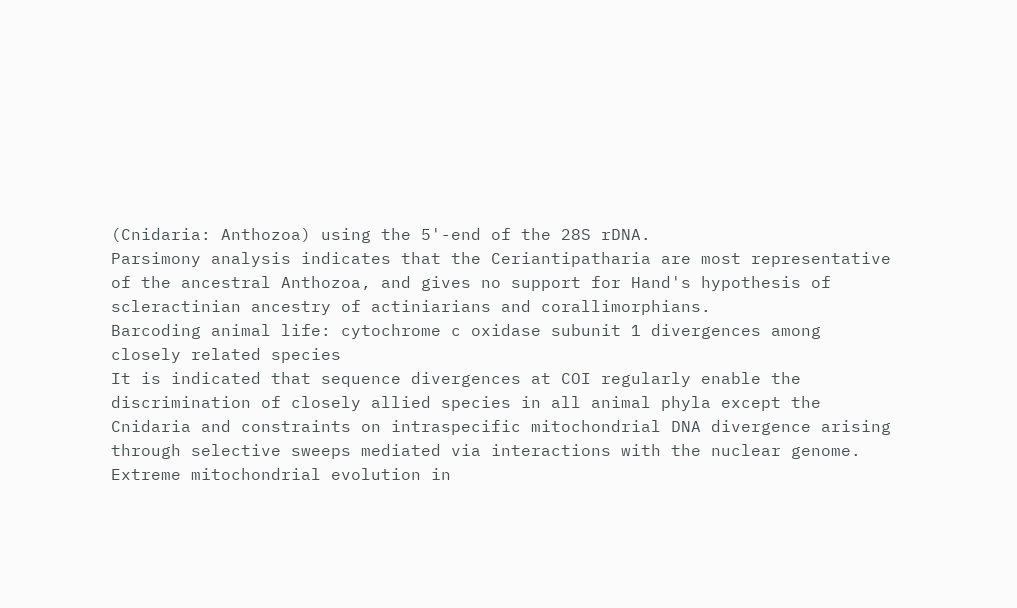(Cnidaria: Anthozoa) using the 5'-end of the 28S rDNA.
Parsimony analysis indicates that the Ceriantipatharia are most representative of the ancestral Anthozoa, and gives no support for Hand's hypothesis of scleractinian ancestry of actiniarians and corallimorphians.
Barcoding animal life: cytochrome c oxidase subunit 1 divergences among closely related species
It is indicated that sequence divergences at COI regularly enable the discrimination of closely allied species in all animal phyla except the Cnidaria and constraints on intraspecific mitochondrial DNA divergence arising through selective sweeps mediated via interactions with the nuclear genome.
Extreme mitochondrial evolution in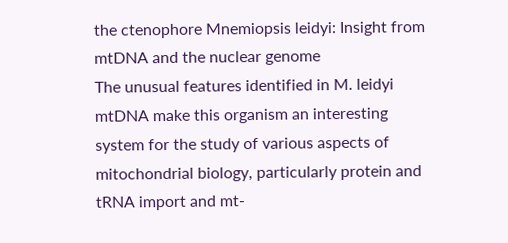the ctenophore Mnemiopsis leidyi: Insight from mtDNA and the nuclear genome
The unusual features identified in M. leidyi mtDNA make this organism an interesting system for the study of various aspects of mitochondrial biology, particularly protein and tRNA import and mt-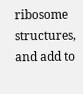ribosome structures, and add to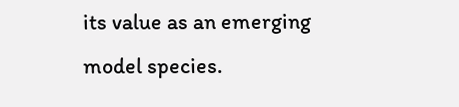its value as an emerging model species.